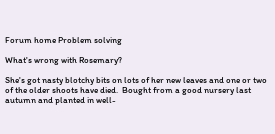Forum home Problem solving

What's wrong with Rosemary?

She's got nasty blotchy bits on lots of her new leaves and one or two of the older shoots have died.  Bought from a good nursery last autumn and planted in well-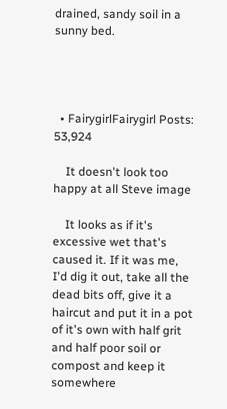drained, sandy soil in a sunny bed.




  • FairygirlFairygirl Posts: 53,924

    It doesn't look too happy at all Steve image

    It looks as if it's excessive wet that's caused it. If it was me, I'd dig it out, take all the dead bits off, give it a haircut and put it in a pot of it's own with half grit and half poor soil or compost and keep it somewhere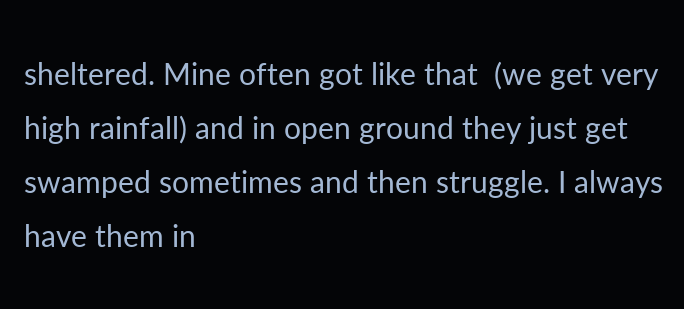sheltered. Mine often got like that  (we get very high rainfall) and in open ground they just get swamped sometimes and then struggle. I always have them in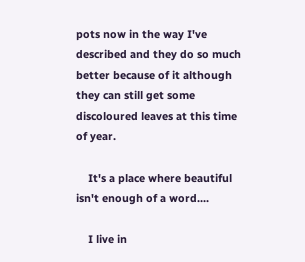pots now in the way I've described and they do so much better because of it although they can still get some discoloured leaves at this time of year.

    It's a place where beautiful isn't enough of a word....

    I live in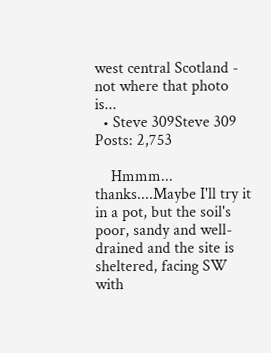west central Scotland - not where that photo is...
  • Steve 309Steve 309 Posts: 2,753

    Hmmm... thanks....Maybe I'll try it in a pot, but the soil's poor, sandy and well-drained and the site is sheltered, facing SW with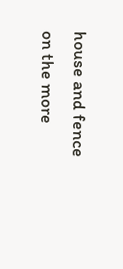house and fence on the more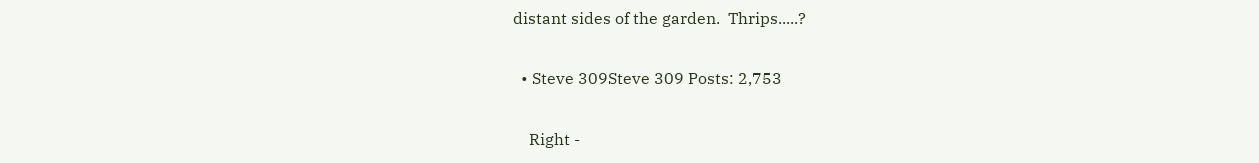distant sides of the garden.  Thrips.....?

  • Steve 309Steve 309 Posts: 2,753

    Right -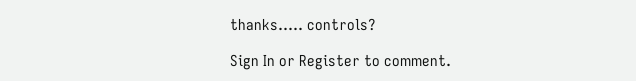thanks..... controls?

Sign In or Register to comment.